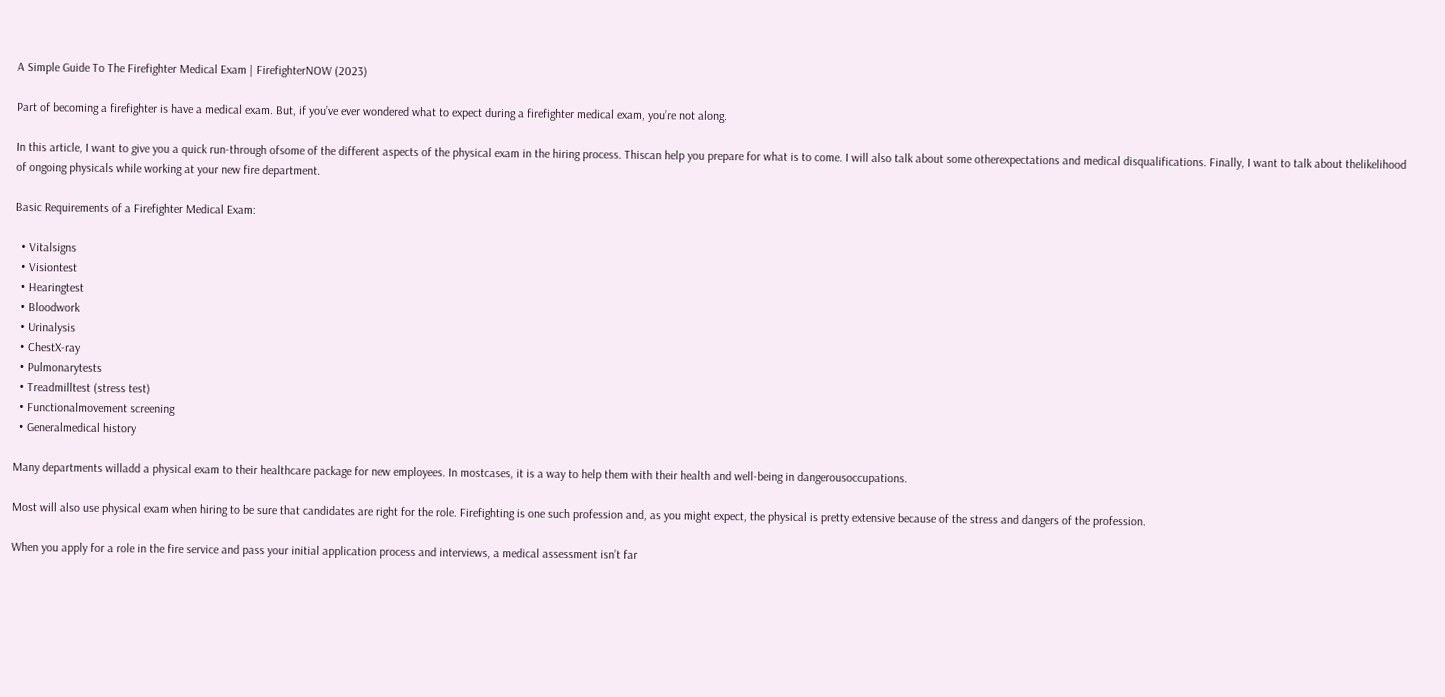A Simple Guide To The Firefighter Medical Exam | FirefighterNOW (2023)

Part of becoming a firefighter is have a medical exam. But, if you’ve ever wondered what to expect during a firefighter medical exam, you’re not along.

In this article, I want to give you a quick run-through ofsome of the different aspects of the physical exam in the hiring process. Thiscan help you prepare for what is to come. I will also talk about some otherexpectations and medical disqualifications. Finally, I want to talk about thelikelihood of ongoing physicals while working at your new fire department.

Basic Requirements of a Firefighter Medical Exam:

  • Vitalsigns
  • Visiontest
  • Hearingtest
  • Bloodwork
  • Urinalysis
  • ChestX-ray
  • Pulmonarytests
  • Treadmilltest (stress test)
  • Functionalmovement screening
  • Generalmedical history

Many departments willadd a physical exam to their healthcare package for new employees. In mostcases, it is a way to help them with their health and well-being in dangerousoccupations.

Most will also use physical exam when hiring to be sure that candidates are right for the role. Firefighting is one such profession and, as you might expect, the physical is pretty extensive because of the stress and dangers of the profession.

When you apply for a role in the fire service and pass your initial application process and interviews, a medical assessment isn’t far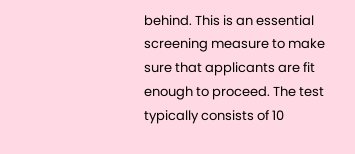behind. This is an essential screening measure to make sure that applicants are fit enough to proceed. The test typically consists of 10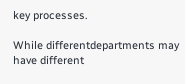key processes.

While differentdepartments may have different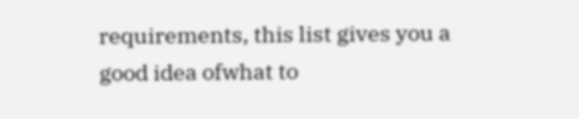requirements, this list gives you a good idea ofwhat to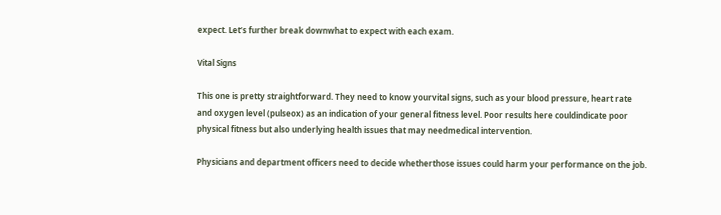expect. Let’s further break downwhat to expect with each exam.

Vital Signs

This one is pretty straightforward. They need to know yourvital signs, such as your blood pressure, heart rate and oxygen level (pulseox) as an indication of your general fitness level. Poor results here couldindicate poor physical fitness but also underlying health issues that may needmedical intervention.

Physicians and department officers need to decide whetherthose issues could harm your performance on the job.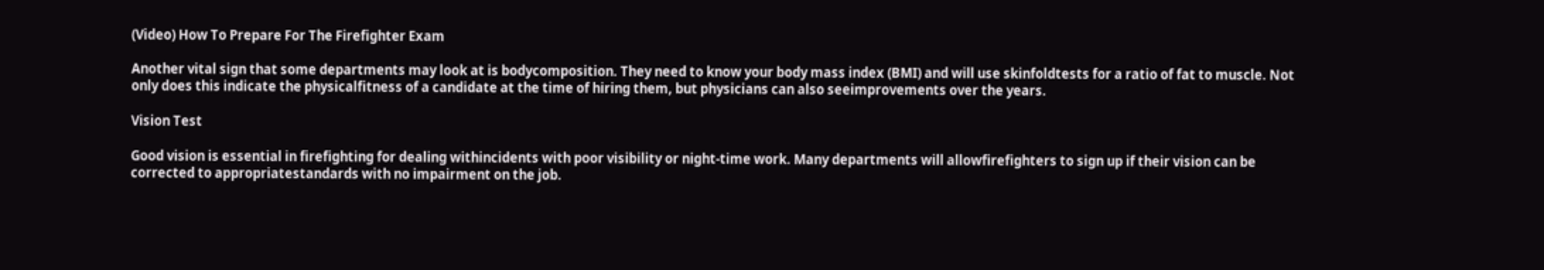(Video) How To Prepare For The Firefighter Exam

Another vital sign that some departments may look at is bodycomposition. They need to know your body mass index (BMI) and will use skinfoldtests for a ratio of fat to muscle. Not only does this indicate the physicalfitness of a candidate at the time of hiring them, but physicians can also seeimprovements over the years.

Vision Test

Good vision is essential in firefighting for dealing withincidents with poor visibility or night-time work. Many departments will allowfirefighters to sign up if their vision can be corrected to appropriatestandards with no impairment on the job.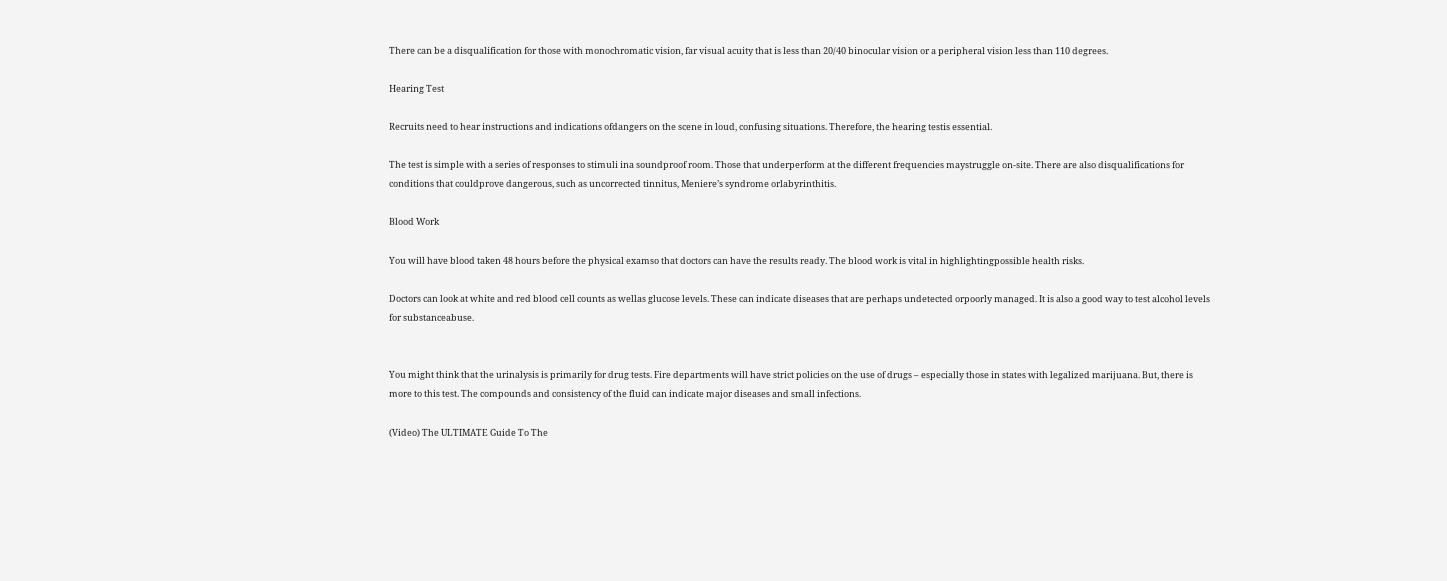There can be a disqualification for those with monochromatic vision, far visual acuity that is less than 20/40 binocular vision or a peripheral vision less than 110 degrees.

Hearing Test

Recruits need to hear instructions and indications ofdangers on the scene in loud, confusing situations. Therefore, the hearing testis essential.

The test is simple with a series of responses to stimuli ina soundproof room. Those that underperform at the different frequencies maystruggle on-site. There are also disqualifications for conditions that couldprove dangerous, such as uncorrected tinnitus, Meniere’s syndrome orlabyrinthitis.

Blood Work

You will have blood taken 48 hours before the physical examso that doctors can have the results ready. The blood work is vital in highlightingpossible health risks.

Doctors can look at white and red blood cell counts as wellas glucose levels. These can indicate diseases that are perhaps undetected orpoorly managed. It is also a good way to test alcohol levels for substanceabuse.


You might think that the urinalysis is primarily for drug tests. Fire departments will have strict policies on the use of drugs – especially those in states with legalized marijuana. But, there is more to this test. The compounds and consistency of the fluid can indicate major diseases and small infections.

(Video) The ULTIMATE Guide To The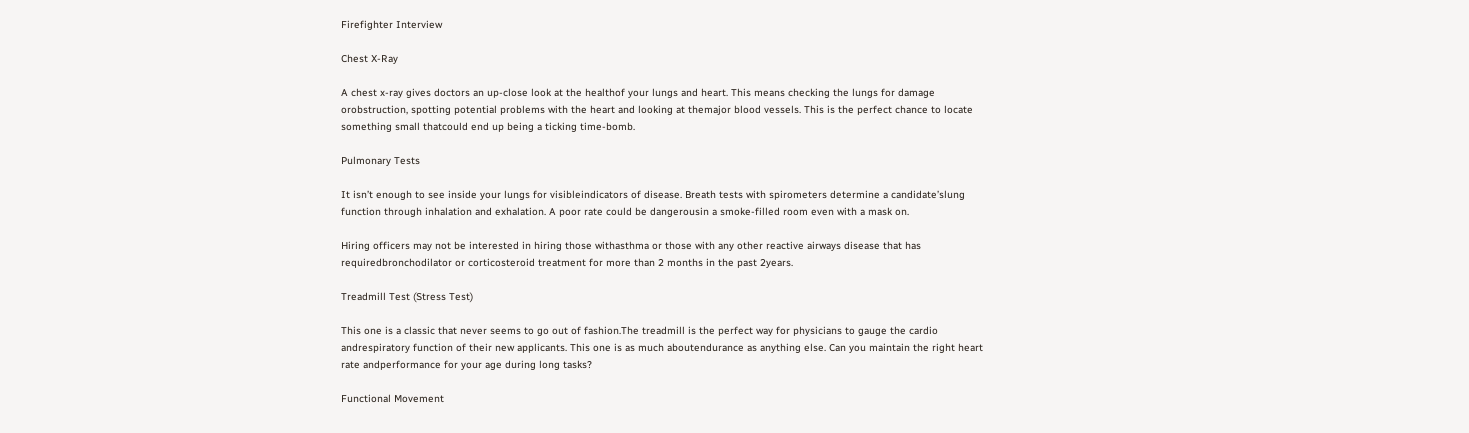Firefighter Interview

Chest X-Ray

A chest x-ray gives doctors an up-close look at the healthof your lungs and heart. This means checking the lungs for damage orobstruction, spotting potential problems with the heart and looking at themajor blood vessels. This is the perfect chance to locate something small thatcould end up being a ticking time-bomb.

Pulmonary Tests

It isn’t enough to see inside your lungs for visibleindicators of disease. Breath tests with spirometers determine a candidate’slung function through inhalation and exhalation. A poor rate could be dangerousin a smoke-filled room even with a mask on.

Hiring officers may not be interested in hiring those withasthma or those with any other reactive airways disease that has requiredbronchodilator or corticosteroid treatment for more than 2 months in the past 2years.

Treadmill Test (Stress Test)

This one is a classic that never seems to go out of fashion.The treadmill is the perfect way for physicians to gauge the cardio andrespiratory function of their new applicants. This one is as much aboutendurance as anything else. Can you maintain the right heart rate andperformance for your age during long tasks?

Functional Movement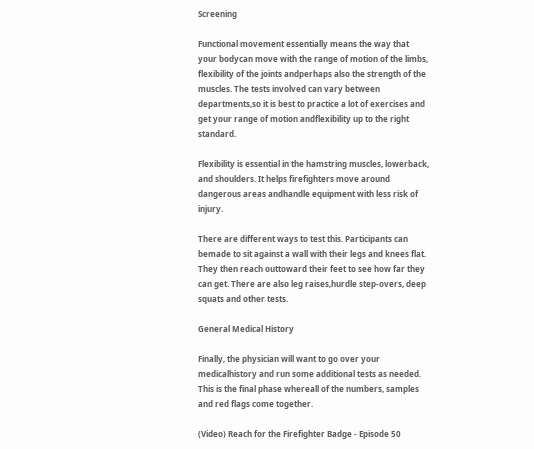Screening

Functional movement essentially means the way that your bodycan move with the range of motion of the limbs, flexibility of the joints andperhaps also the strength of the muscles. The tests involved can vary between departments,so it is best to practice a lot of exercises and get your range of motion andflexibility up to the right standard.

Flexibility is essential in the hamstring muscles, lowerback, and shoulders. It helps firefighters move around dangerous areas andhandle equipment with less risk of injury.

There are different ways to test this. Participants can bemade to sit against a wall with their legs and knees flat. They then reach outtoward their feet to see how far they can get. There are also leg raises,hurdle step-overs, deep squats and other tests.

General Medical History

Finally, the physician will want to go over your medicalhistory and run some additional tests as needed. This is the final phase whereall of the numbers, samples and red flags come together.

(Video) Reach for the Firefighter Badge - Episode 50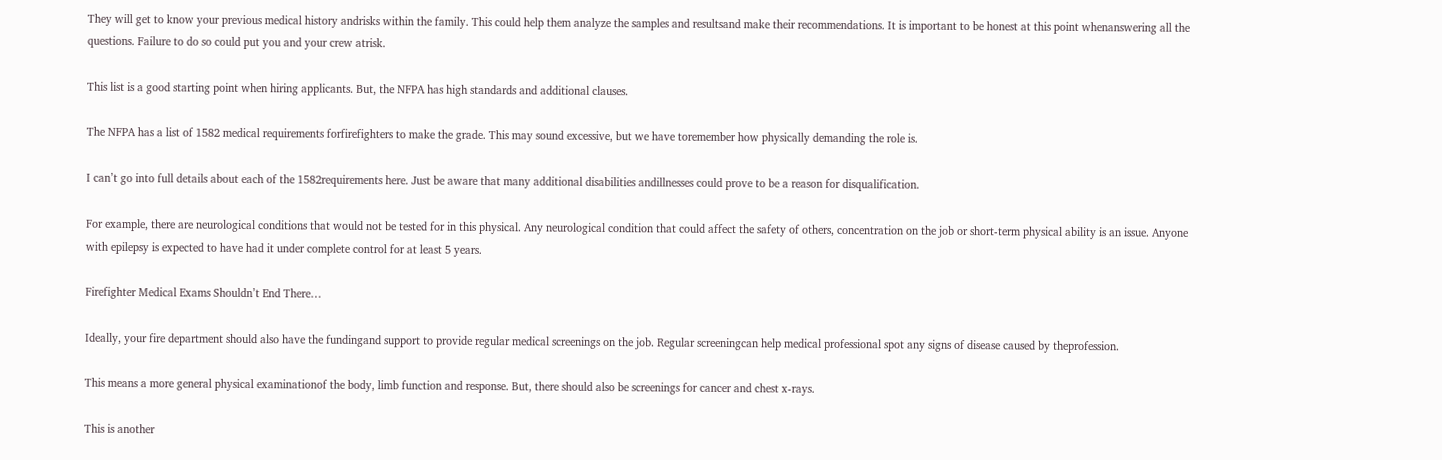They will get to know your previous medical history andrisks within the family. This could help them analyze the samples and resultsand make their recommendations. It is important to be honest at this point whenanswering all the questions. Failure to do so could put you and your crew atrisk.

This list is a good starting point when hiring applicants. But, the NFPA has high standards and additional clauses.

The NFPA has a list of 1582 medical requirements forfirefighters to make the grade. This may sound excessive, but we have toremember how physically demanding the role is.

I can’t go into full details about each of the 1582requirements here. Just be aware that many additional disabilities andillnesses could prove to be a reason for disqualification.

For example, there are neurological conditions that would not be tested for in this physical. Any neurological condition that could affect the safety of others, concentration on the job or short-term physical ability is an issue. Anyone with epilepsy is expected to have had it under complete control for at least 5 years.

Firefighter Medical Exams Shouldn’t End There…

Ideally, your fire department should also have the fundingand support to provide regular medical screenings on the job. Regular screeningcan help medical professional spot any signs of disease caused by theprofession.

This means a more general physical examinationof the body, limb function and response. But, there should also be screenings for cancer and chest x-rays.

This is another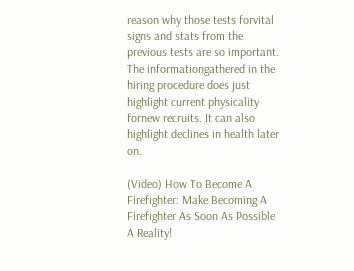reason why those tests forvital signs and stats from the previous tests are so important. The informationgathered in the hiring procedure does just highlight current physicality fornew recruits. It can also highlight declines in health later on.

(Video) How To Become A Firefighter: Make Becoming A Firefighter As Soon As Possible A Reality!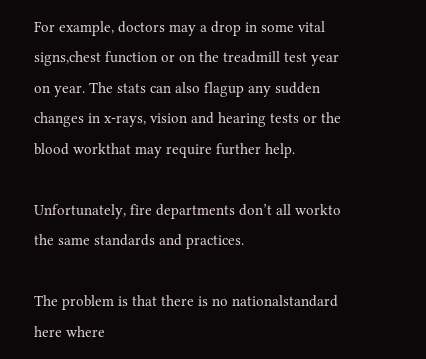For example, doctors may a drop in some vital signs,chest function or on the treadmill test year on year. The stats can also flagup any sudden changes in x-rays, vision and hearing tests or the blood workthat may require further help.

Unfortunately, fire departments don’t all workto the same standards and practices.

The problem is that there is no nationalstandard here where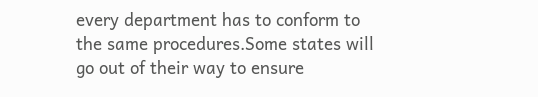every department has to conform to the same procedures.Some states will go out of their way to ensure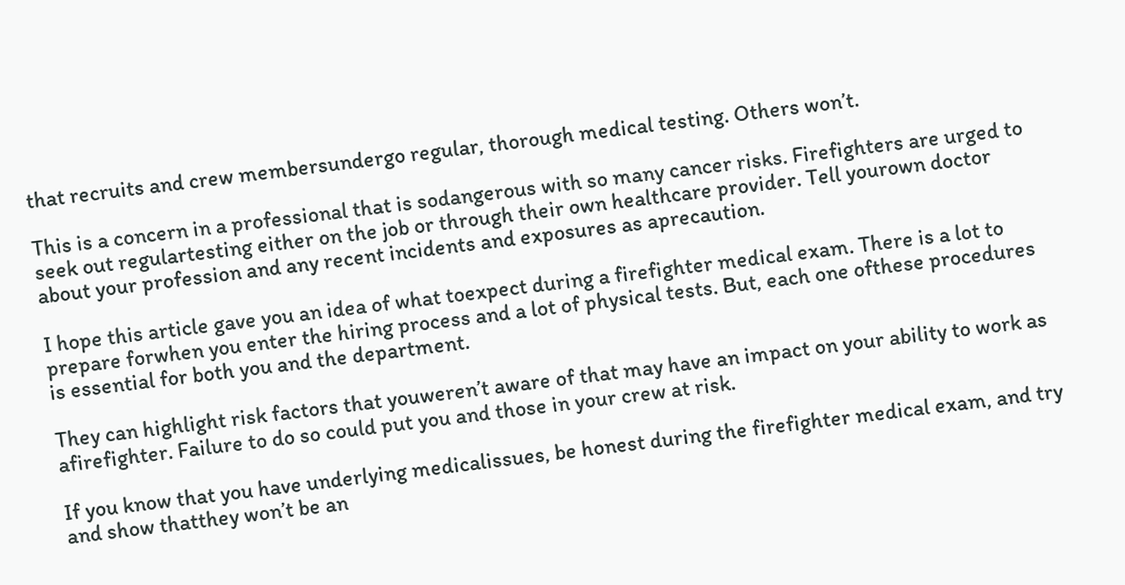that recruits and crew membersundergo regular, thorough medical testing. Others won’t.

This is a concern in a professional that is sodangerous with so many cancer risks. Firefighters are urged to seek out regulartesting either on the job or through their own healthcare provider. Tell yourown doctor about your profession and any recent incidents and exposures as aprecaution.

I hope this article gave you an idea of what toexpect during a firefighter medical exam. There is a lot to prepare forwhen you enter the hiring process and a lot of physical tests. But, each one ofthese procedures is essential for both you and the department.

They can highlight risk factors that youweren’t aware of that may have an impact on your ability to work as afirefighter. Failure to do so could put you and those in your crew at risk.

If you know that you have underlying medicalissues, be honest during the firefighter medical exam, and try and show thatthey won’t be an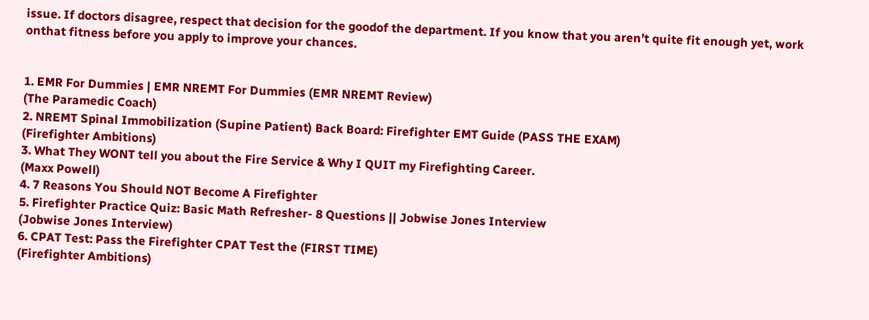issue. If doctors disagree, respect that decision for the goodof the department. If you know that you aren’t quite fit enough yet, work onthat fitness before you apply to improve your chances.


1. EMR For Dummies | EMR NREMT For Dummies (EMR NREMT Review)
(The Paramedic Coach)
2. NREMT Spinal Immobilization (Supine Patient) Back Board: Firefighter EMT Guide (PASS THE EXAM)
(Firefighter Ambitions)
3. What They WONT tell you about the Fire Service & Why I QUIT my Firefighting Career.
(Maxx Powell)
4. 7 Reasons You Should NOT Become A Firefighter
5. Firefighter Practice Quiz: Basic Math Refresher- 8 Questions || Jobwise Jones Interview
(Jobwise Jones Interview)
6. CPAT Test: Pass the Firefighter CPAT Test the (FIRST TIME)
(Firefighter Ambitions)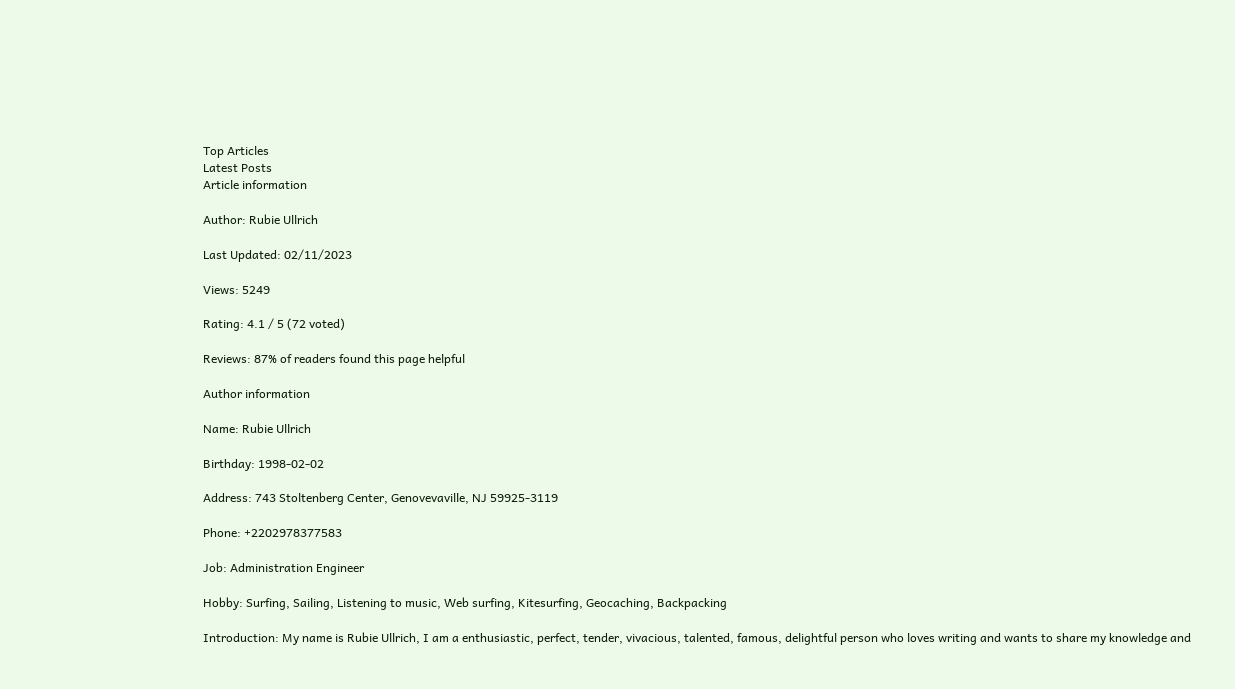Top Articles
Latest Posts
Article information

Author: Rubie Ullrich

Last Updated: 02/11/2023

Views: 5249

Rating: 4.1 / 5 (72 voted)

Reviews: 87% of readers found this page helpful

Author information

Name: Rubie Ullrich

Birthday: 1998-02-02

Address: 743 Stoltenberg Center, Genovevaville, NJ 59925-3119

Phone: +2202978377583

Job: Administration Engineer

Hobby: Surfing, Sailing, Listening to music, Web surfing, Kitesurfing, Geocaching, Backpacking

Introduction: My name is Rubie Ullrich, I am a enthusiastic, perfect, tender, vivacious, talented, famous, delightful person who loves writing and wants to share my knowledge and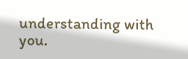understanding with you.